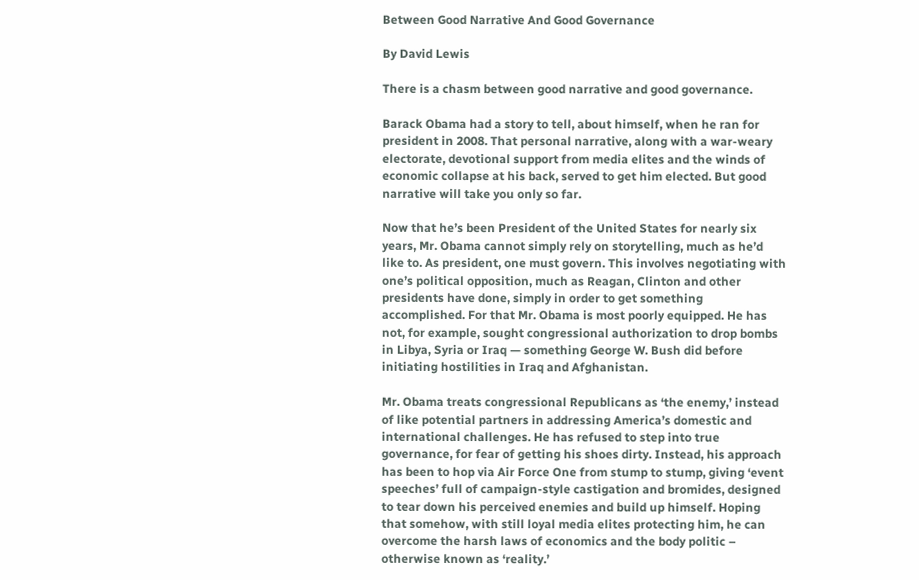Between Good Narrative And Good Governance

By David Lewis

There is a chasm between good narrative and good governance.

Barack Obama had a story to tell, about himself, when he ran for president in 2008. That personal narrative, along with a war-weary electorate, devotional support from media elites and the winds of economic collapse at his back, served to get him elected. But good narrative will take you only so far.

Now that he’s been President of the United States for nearly six years, Mr. Obama cannot simply rely on storytelling, much as he’d like to. As president, one must govern. This involves negotiating with one’s political opposition, much as Reagan, Clinton and other presidents have done, simply in order to get something accomplished. For that Mr. Obama is most poorly equipped. He has not, for example, sought congressional authorization to drop bombs in Libya, Syria or Iraq — something George W. Bush did before initiating hostilities in Iraq and Afghanistan.

Mr. Obama treats congressional Republicans as ‘the enemy,’ instead of like potential partners in addressing America’s domestic and international challenges. He has refused to step into true governance, for fear of getting his shoes dirty. Instead, his approach has been to hop via Air Force One from stump to stump, giving ‘event speeches’ full of campaign-style castigation and bromides, designed to tear down his perceived enemies and build up himself. Hoping that somehow, with still loyal media elites protecting him, he can overcome the harsh laws of economics and the body politic – otherwise known as ‘reality.’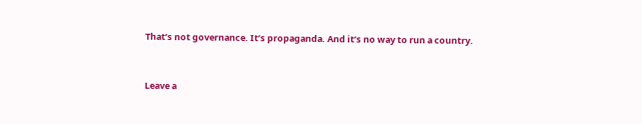That’s not governance. It’s propaganda. And it’s no way to run a country.


Leave a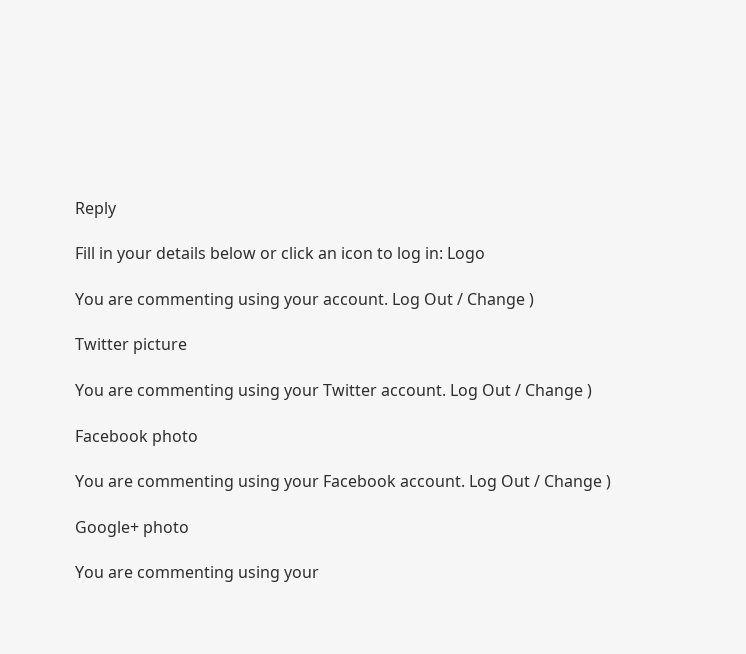Reply

Fill in your details below or click an icon to log in: Logo

You are commenting using your account. Log Out / Change )

Twitter picture

You are commenting using your Twitter account. Log Out / Change )

Facebook photo

You are commenting using your Facebook account. Log Out / Change )

Google+ photo

You are commenting using your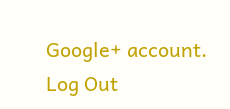Google+ account. Log Out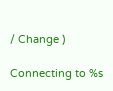/ Change )

Connecting to %s